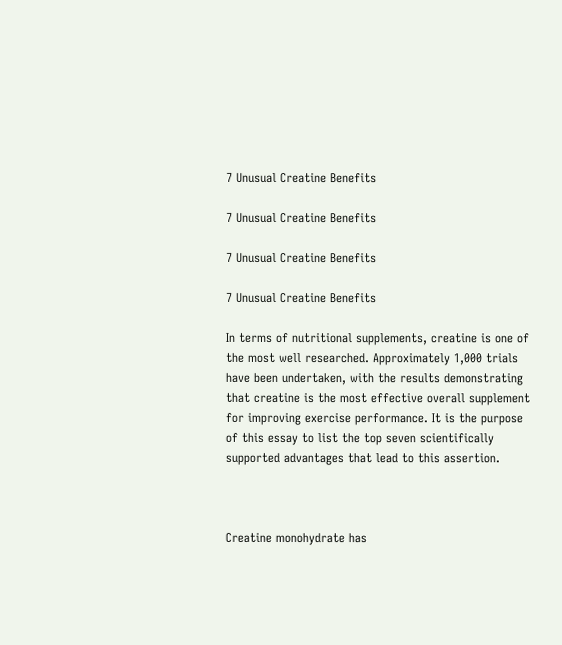7 Unusual Creatine Benefits

7 Unusual Creatine Benefits

7 Unusual Creatine Benefits

7 Unusual Creatine Benefits

In terms of nutritional supplements, creatine is one of the most well researched. Approximately 1,000 trials have been undertaken, with the results demonstrating that creatine is the most effective overall supplement for improving exercise performance. It is the purpose of this essay to list the top seven scientifically supported advantages that lead to this assertion.



Creatine monohydrate has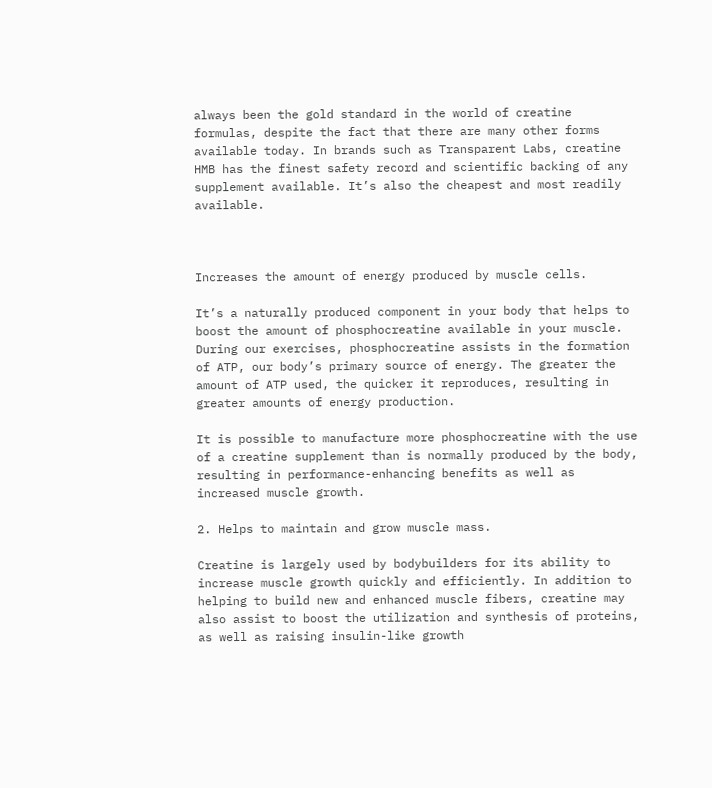always been the gold standard in the world of creatine formulas, despite the fact that there are many other forms available today. In brands such as Transparent Labs, creatine HMB has the finest safety record and scientific backing of any supplement available. It’s also the cheapest and most readily available.



Increases the amount of energy produced by muscle cells.

It’s a naturally produced component in your body that helps to boost the amount of phosphocreatine available in your muscle. During our exercises, phosphocreatine assists in the formation of ATP, our body’s primary source of energy. The greater the amount of ATP used, the quicker it reproduces, resulting in greater amounts of energy production.

It is possible to manufacture more phosphocreatine with the use of a creatine supplement than is normally produced by the body, resulting in performance-enhancing benefits as well as increased muscle growth.

2. Helps to maintain and grow muscle mass.

Creatine is largely used by bodybuilders for its ability to increase muscle growth quickly and efficiently. In addition to helping to build new and enhanced muscle fibers, creatine may also assist to boost the utilization and synthesis of proteins, as well as raising insulin-like growth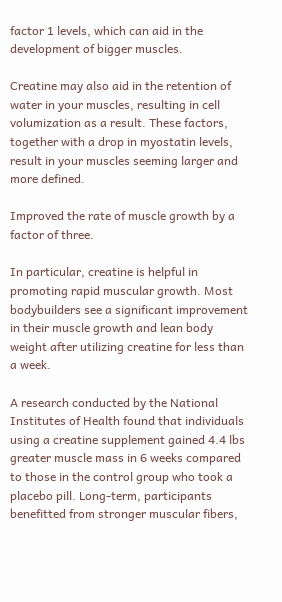factor 1 levels, which can aid in the development of bigger muscles.

Creatine may also aid in the retention of water in your muscles, resulting in cell volumization as a result. These factors, together with a drop in myostatin levels, result in your muscles seeming larger and more defined.

Improved the rate of muscle growth by a factor of three.

In particular, creatine is helpful in promoting rapid muscular growth. Most bodybuilders see a significant improvement in their muscle growth and lean body weight after utilizing creatine for less than a week.

A research conducted by the National Institutes of Health found that individuals using a creatine supplement gained 4.4 lbs greater muscle mass in 6 weeks compared to those in the control group who took a placebo pill. Long-term, participants benefitted from stronger muscular fibers,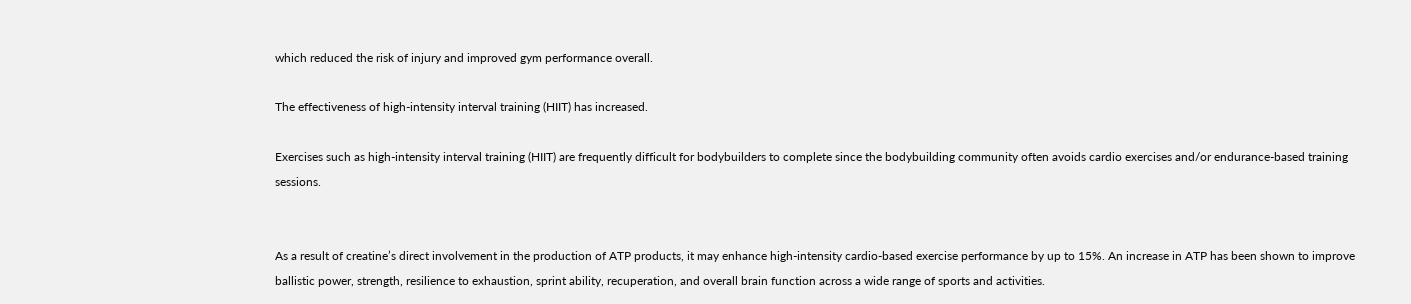which reduced the risk of injury and improved gym performance overall.

The effectiveness of high-intensity interval training (HIIT) has increased.

Exercises such as high-intensity interval training (HIIT) are frequently difficult for bodybuilders to complete since the bodybuilding community often avoids cardio exercises and/or endurance-based training sessions.


As a result of creatine’s direct involvement in the production of ATP products, it may enhance high-intensity cardio-based exercise performance by up to 15%. An increase in ATP has been shown to improve ballistic power, strength, resilience to exhaustion, sprint ability, recuperation, and overall brain function across a wide range of sports and activities.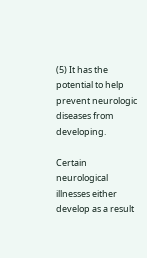(5) It has the potential to help prevent neurologic diseases from developing.

Certain neurological illnesses either develop as a result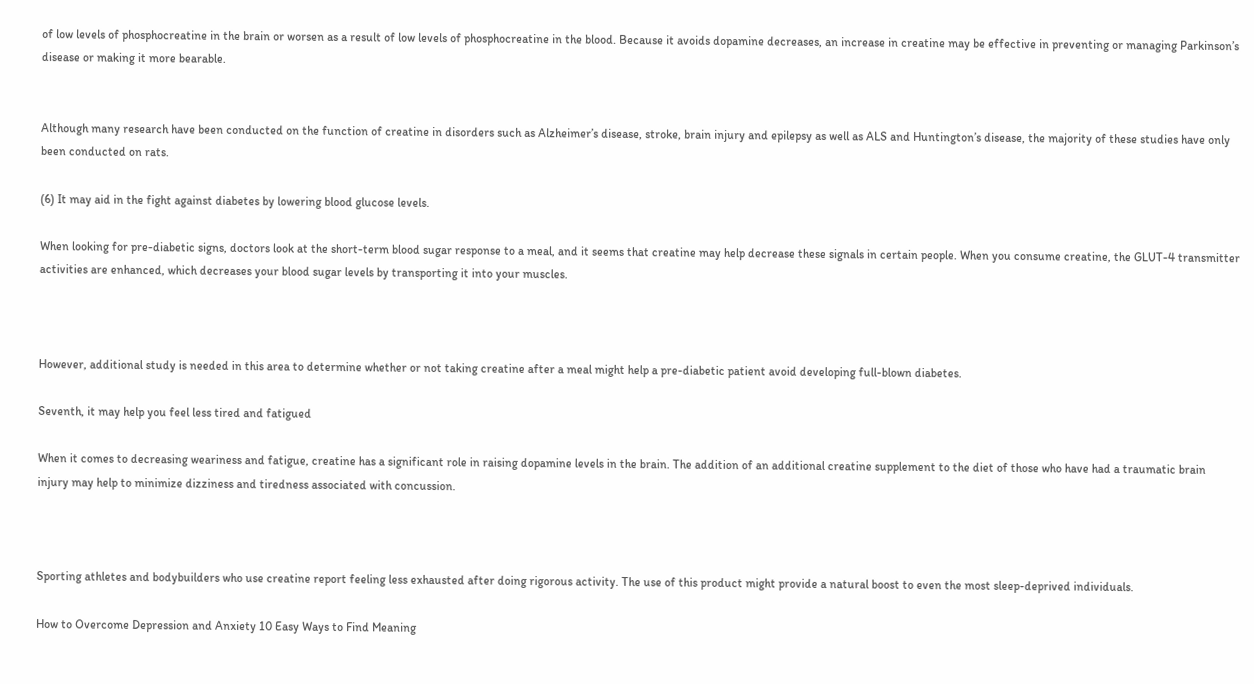of low levels of phosphocreatine in the brain or worsen as a result of low levels of phosphocreatine in the blood. Because it avoids dopamine decreases, an increase in creatine may be effective in preventing or managing Parkinson’s disease or making it more bearable.


Although many research have been conducted on the function of creatine in disorders such as Alzheimer’s disease, stroke, brain injury and epilepsy as well as ALS and Huntington’s disease, the majority of these studies have only been conducted on rats.

(6) It may aid in the fight against diabetes by lowering blood glucose levels.

When looking for pre-diabetic signs, doctors look at the short-term blood sugar response to a meal, and it seems that creatine may help decrease these signals in certain people. When you consume creatine, the GLUT-4 transmitter activities are enhanced, which decreases your blood sugar levels by transporting it into your muscles.



However, additional study is needed in this area to determine whether or not taking creatine after a meal might help a pre-diabetic patient avoid developing full-blown diabetes.

Seventh, it may help you feel less tired and fatigued

When it comes to decreasing weariness and fatigue, creatine has a significant role in raising dopamine levels in the brain. The addition of an additional creatine supplement to the diet of those who have had a traumatic brain injury may help to minimize dizziness and tiredness associated with concussion.



Sporting athletes and bodybuilders who use creatine report feeling less exhausted after doing rigorous activity. The use of this product might provide a natural boost to even the most sleep-deprived individuals.

How to Overcome Depression and Anxiety 10 Easy Ways to Find Meaning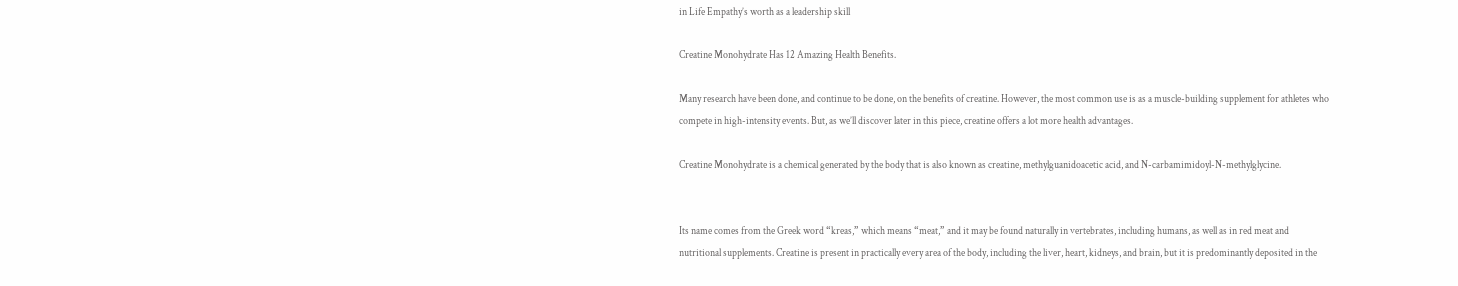in Life Empathy’s worth as a leadership skill

Creatine Monohydrate Has 12 Amazing Health Benefits.

Many research have been done, and continue to be done, on the benefits of creatine. However, the most common use is as a muscle-building supplement for athletes who compete in high-intensity events. But, as we’ll discover later in this piece, creatine offers a lot more health advantages.

Creatine Monohydrate is a chemical generated by the body that is also known as creatine, methylguanidoacetic acid, and N-carbamimidoyl-N-methylglycine.


Its name comes from the Greek word “kreas,” which means “meat,” and it may be found naturally in vertebrates, including humans, as well as in red meat and nutritional supplements. Creatine is present in practically every area of the body, including the liver, heart, kidneys, and brain, but it is predominantly deposited in the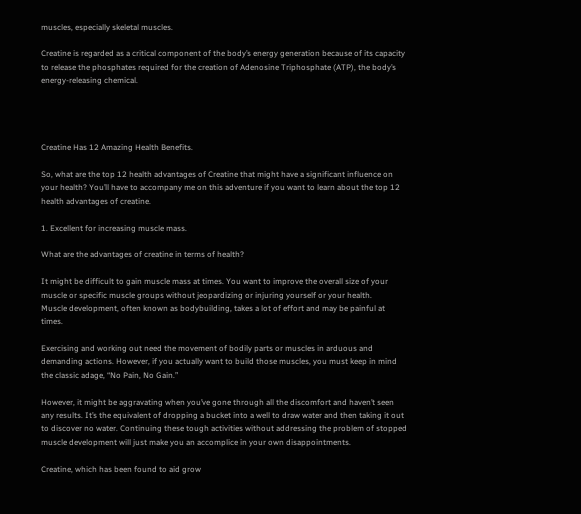muscles, especially skeletal muscles.

Creatine is regarded as a critical component of the body’s energy generation because of its capacity to release the phosphates required for the creation of Adenosine Triphosphate (ATP), the body’s energy-releasing chemical.




Creatine Has 12 Amazing Health Benefits.

So, what are the top 12 health advantages of Creatine that might have a significant influence on your health? You’ll have to accompany me on this adventure if you want to learn about the top 12 health advantages of creatine.

1. Excellent for increasing muscle mass.

What are the advantages of creatine in terms of health?

It might be difficult to gain muscle mass at times. You want to improve the overall size of your muscle or specific muscle groups without jeopardizing or injuring yourself or your health.
Muscle development, often known as bodybuilding, takes a lot of effort and may be painful at times.

Exercising and working out need the movement of bodily parts or muscles in arduous and demanding actions. However, if you actually want to build those muscles, you must keep in mind the classic adage, “No Pain, No Gain.”

However, it might be aggravating when you’ve gone through all the discomfort and haven’t seen any results. It’s the equivalent of dropping a bucket into a well to draw water and then taking it out to discover no water. Continuing these tough activities without addressing the problem of stopped muscle development will just make you an accomplice in your own disappointments.

Creatine, which has been found to aid grow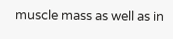muscle mass as well as in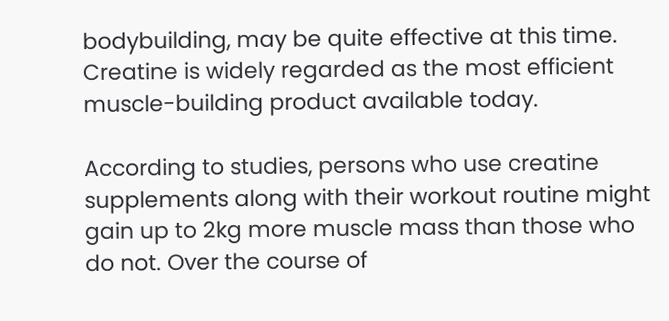bodybuilding, may be quite effective at this time. Creatine is widely regarded as the most efficient muscle-building product available today.

According to studies, persons who use creatine supplements along with their workout routine might gain up to 2kg more muscle mass than those who do not. Over the course of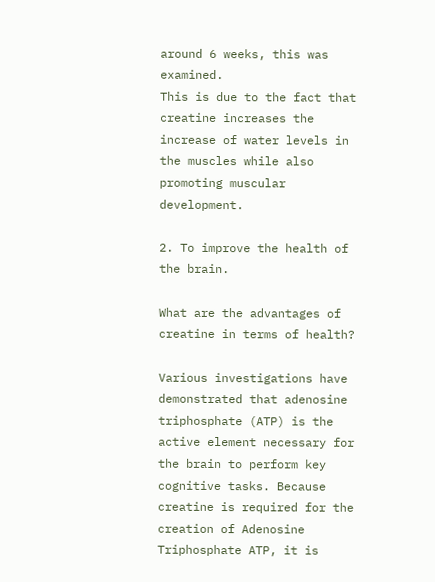around 6 weeks, this was examined.
This is due to the fact that creatine increases the increase of water levels in the muscles while also promoting muscular development.

2. To improve the health of the brain.

What are the advantages of creatine in terms of health?

Various investigations have demonstrated that adenosine triphosphate (ATP) is the active element necessary for the brain to perform key cognitive tasks. Because creatine is required for the creation of Adenosine Triphosphate ATP, it is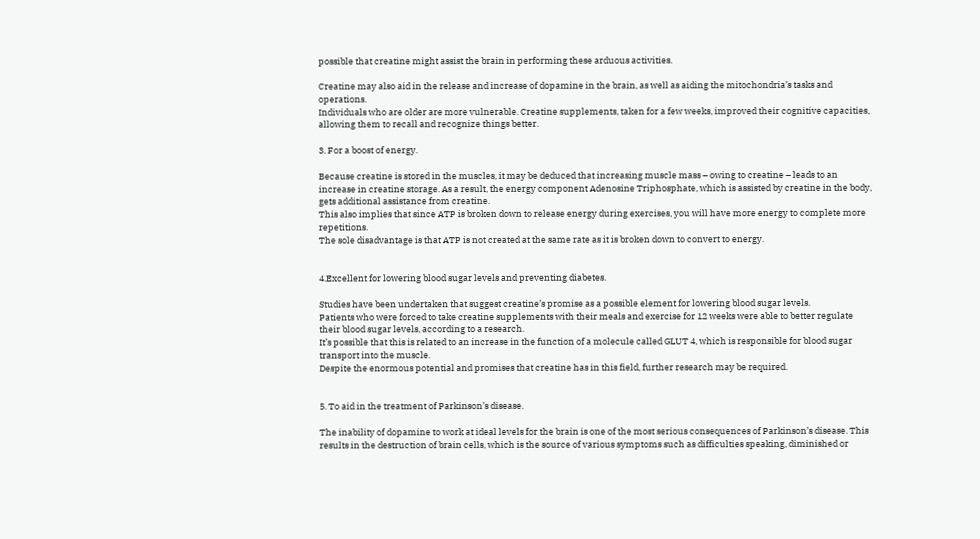possible that creatine might assist the brain in performing these arduous activities.

Creatine may also aid in the release and increase of dopamine in the brain, as well as aiding the mitochondria’s tasks and operations.
Individuals who are older are more vulnerable. Creatine supplements, taken for a few weeks, improved their cognitive capacities, allowing them to recall and recognize things better.

3. For a boost of energy.

Because creatine is stored in the muscles, it may be deduced that increasing muscle mass – owing to creatine – leads to an increase in creatine storage. As a result, the energy component Adenosine Triphosphate, which is assisted by creatine in the body, gets additional assistance from creatine.
This also implies that since ATP is broken down to release energy during exercises, you will have more energy to complete more repetitions.
The sole disadvantage is that ATP is not created at the same rate as it is broken down to convert to energy.


4.Excellent for lowering blood sugar levels and preventing diabetes.

Studies have been undertaken that suggest creatine’s promise as a possible element for lowering blood sugar levels.
Patients who were forced to take creatine supplements with their meals and exercise for 12 weeks were able to better regulate their blood sugar levels, according to a research.
It’s possible that this is related to an increase in the function of a molecule called GLUT 4, which is responsible for blood sugar transport into the muscle.
Despite the enormous potential and promises that creatine has in this field, further research may be required.


5. To aid in the treatment of Parkinson’s disease.

The inability of dopamine to work at ideal levels for the brain is one of the most serious consequences of Parkinson’s disease. This results in the destruction of brain cells, which is the source of various symptoms such as difficulties speaking, diminished or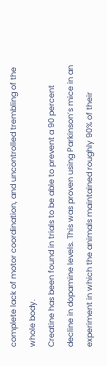complete lack of motor coordination, and uncontrolled trembling of the whole body.
Creatine has been found in trials to be able to prevent a 90 percent decline in dopamine levels. This was proven using Parkinson’s mice in an experiment in which the animals maintained roughly 90% of their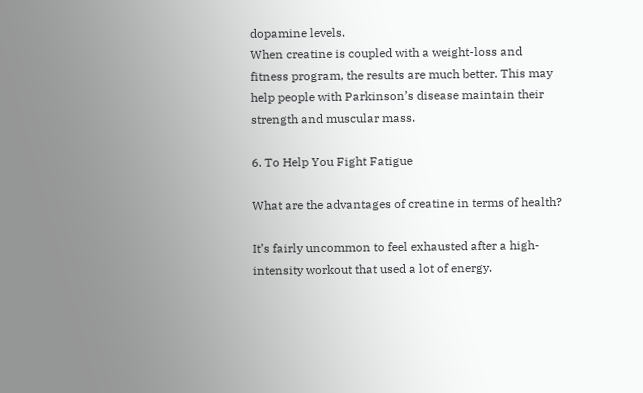dopamine levels.
When creatine is coupled with a weight-loss and fitness program, the results are much better. This may help people with Parkinson’s disease maintain their strength and muscular mass.

6. To Help You Fight Fatigue

What are the advantages of creatine in terms of health?

It’s fairly uncommon to feel exhausted after a high-intensity workout that used a lot of energy.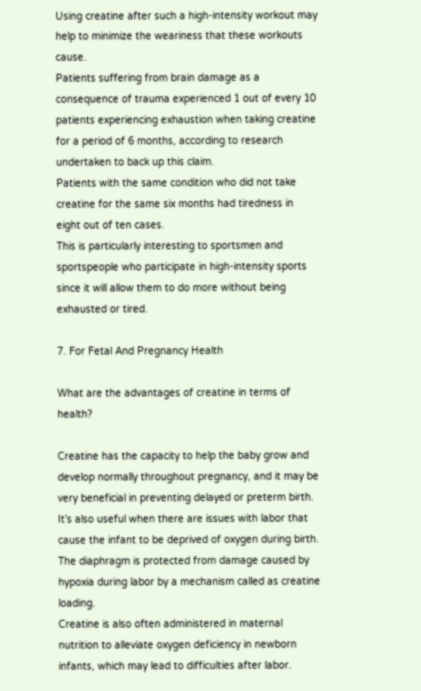Using creatine after such a high-intensity workout may help to minimize the weariness that these workouts cause.
Patients suffering from brain damage as a consequence of trauma experienced 1 out of every 10 patients experiencing exhaustion when taking creatine for a period of 6 months, according to research undertaken to back up this claim.
Patients with the same condition who did not take creatine for the same six months had tiredness in eight out of ten cases.
This is particularly interesting to sportsmen and sportspeople who participate in high-intensity sports since it will allow them to do more without being exhausted or tired.

7. For Fetal And Pregnancy Health

What are the advantages of creatine in terms of health?

Creatine has the capacity to help the baby grow and develop normally throughout pregnancy, and it may be very beneficial in preventing delayed or preterm birth. It’s also useful when there are issues with labor that cause the infant to be deprived of oxygen during birth.
The diaphragm is protected from damage caused by hypoxia during labor by a mechanism called as creatine loading.
Creatine is also often administered in maternal nutrition to alleviate oxygen deficiency in newborn infants, which may lead to difficulties after labor.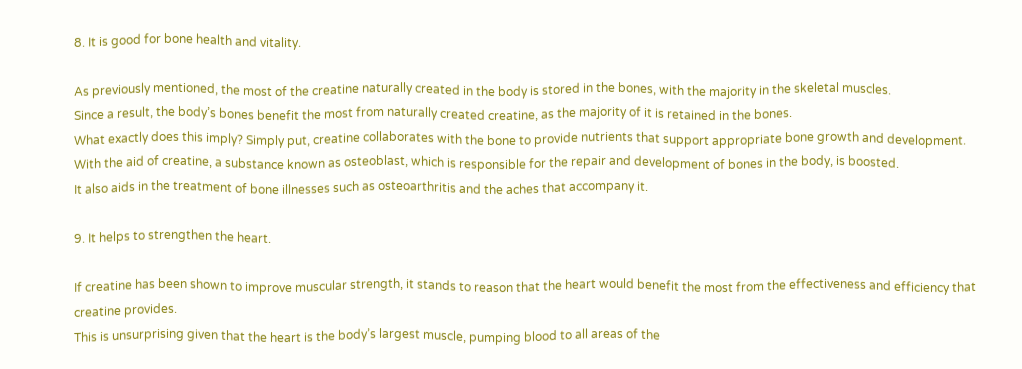8. It is good for bone health and vitality.

As previously mentioned, the most of the creatine naturally created in the body is stored in the bones, with the majority in the skeletal muscles.
Since a result, the body’s bones benefit the most from naturally created creatine, as the majority of it is retained in the bones.
What exactly does this imply? Simply put, creatine collaborates with the bone to provide nutrients that support appropriate bone growth and development.
With the aid of creatine, a substance known as osteoblast, which is responsible for the repair and development of bones in the body, is boosted.
It also aids in the treatment of bone illnesses such as osteoarthritis and the aches that accompany it.

9. It helps to strengthen the heart.

If creatine has been shown to improve muscular strength, it stands to reason that the heart would benefit the most from the effectiveness and efficiency that creatine provides.
This is unsurprising given that the heart is the body’s largest muscle, pumping blood to all areas of the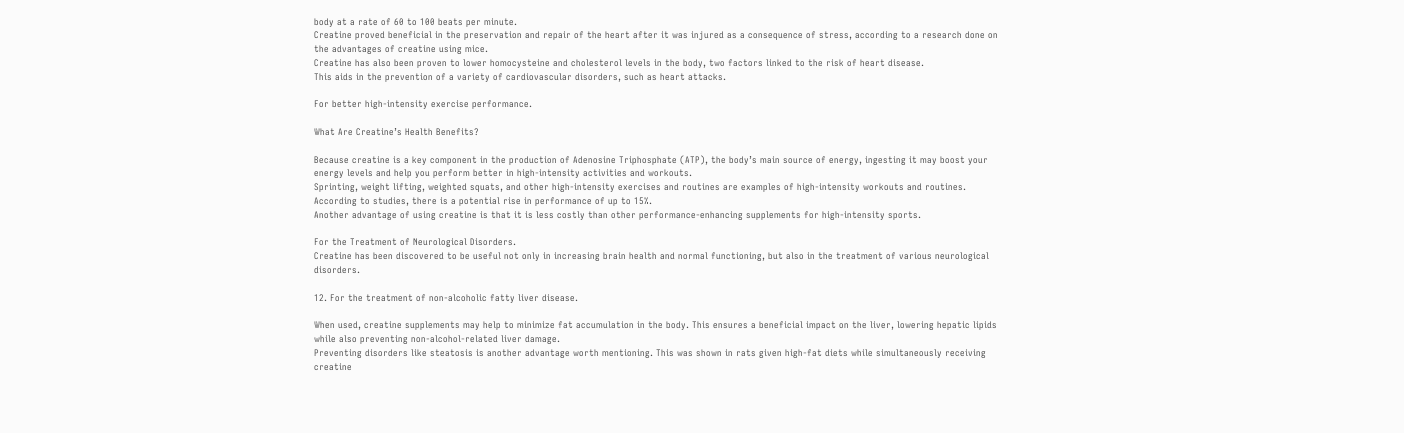body at a rate of 60 to 100 beats per minute.
Creatine proved beneficial in the preservation and repair of the heart after it was injured as a consequence of stress, according to a research done on the advantages of creatine using mice.
Creatine has also been proven to lower homocysteine and cholesterol levels in the body, two factors linked to the risk of heart disease.
This aids in the prevention of a variety of cardiovascular disorders, such as heart attacks.

For better high-intensity exercise performance.

What Are Creatine’s Health Benefits?

Because creatine is a key component in the production of Adenosine Triphosphate (ATP), the body’s main source of energy, ingesting it may boost your energy levels and help you perform better in high-intensity activities and workouts.
Sprinting, weight lifting, weighted squats, and other high-intensity exercises and routines are examples of high-intensity workouts and routines.
According to studies, there is a potential rise in performance of up to 15%.
Another advantage of using creatine is that it is less costly than other performance-enhancing supplements for high-intensity sports.

For the Treatment of Neurological Disorders.
Creatine has been discovered to be useful not only in increasing brain health and normal functioning, but also in the treatment of various neurological disorders.

12. For the treatment of non-alcoholic fatty liver disease.

When used, creatine supplements may help to minimize fat accumulation in the body. This ensures a beneficial impact on the liver, lowering hepatic lipids while also preventing non-alcohol-related liver damage.
Preventing disorders like steatosis is another advantage worth mentioning. This was shown in rats given high-fat diets while simultaneously receiving creatine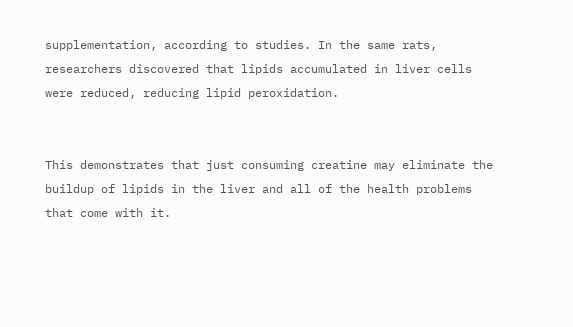supplementation, according to studies. In the same rats, researchers discovered that lipids accumulated in liver cells were reduced, reducing lipid peroxidation.


This demonstrates that just consuming creatine may eliminate the buildup of lipids in the liver and all of the health problems that come with it.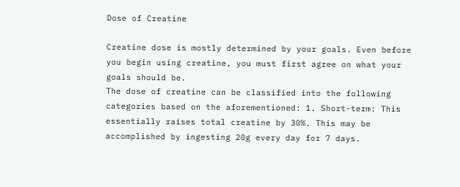Dose of Creatine

Creatine dose is mostly determined by your goals. Even before you begin using creatine, you must first agree on what your goals should be.
The dose of creatine can be classified into the following categories based on the aforementioned: 1. Short-term: This essentially raises total creatine by 30%. This may be accomplished by ingesting 20g every day for 7 days.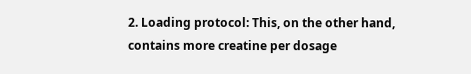2. Loading protocol: This, on the other hand, contains more creatine per dosage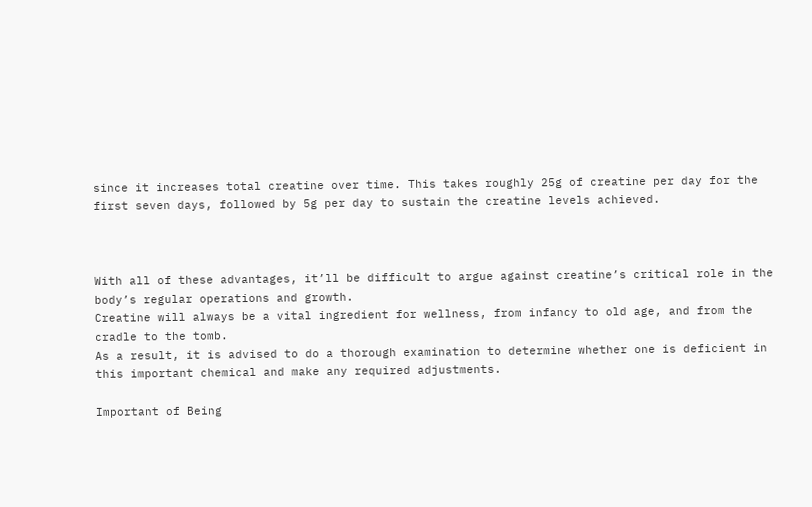since it increases total creatine over time. This takes roughly 25g of creatine per day for the first seven days, followed by 5g per day to sustain the creatine levels achieved.



With all of these advantages, it’ll be difficult to argue against creatine’s critical role in the body’s regular operations and growth.
Creatine will always be a vital ingredient for wellness, from infancy to old age, and from the cradle to the tomb.
As a result, it is advised to do a thorough examination to determine whether one is deficient in this important chemical and make any required adjustments.

Important of Being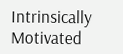Intrinsically Motivated